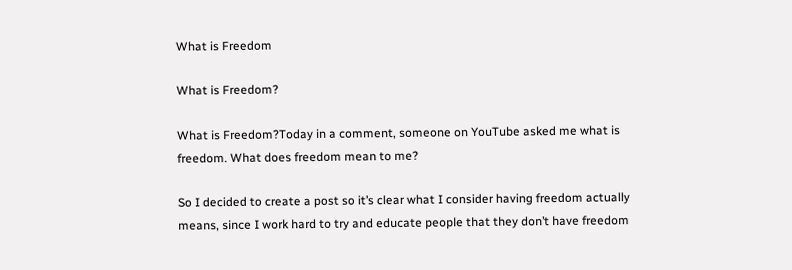What is Freedom

What is Freedom?

What is Freedom?Today in a comment, someone on YouTube asked me what is freedom. What does freedom mean to me?

So I decided to create a post so it’s clear what I consider having freedom actually means, since I work hard to try and educate people that they don’t have freedom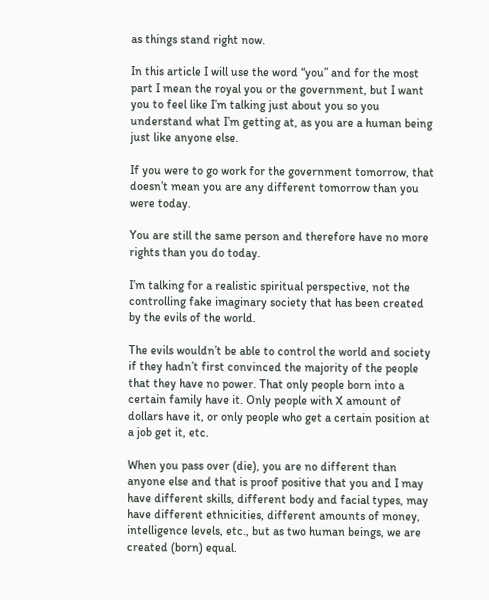as things stand right now.

In this article I will use the word “you” and for the most part I mean the royal you or the government, but I want you to feel like I’m talking just about you so you understand what I’m getting at, as you are a human being just like anyone else.

If you were to go work for the government tomorrow, that doesn’t mean you are any different tomorrow than you were today.

You are still the same person and therefore have no more rights than you do today.

I’m talking for a realistic spiritual perspective, not the controlling fake imaginary society that has been created by the evils of the world.

The evils wouldn’t be able to control the world and society if they hadn’t first convinced the majority of the people that they have no power. That only people born into a certain family have it. Only people with X amount of dollars have it, or only people who get a certain position at a job get it, etc.

When you pass over (die), you are no different than anyone else and that is proof positive that you and I may have different skills, different body and facial types, may have different ethnicities, different amounts of money, intelligence levels, etc., but as two human beings, we are created (born) equal.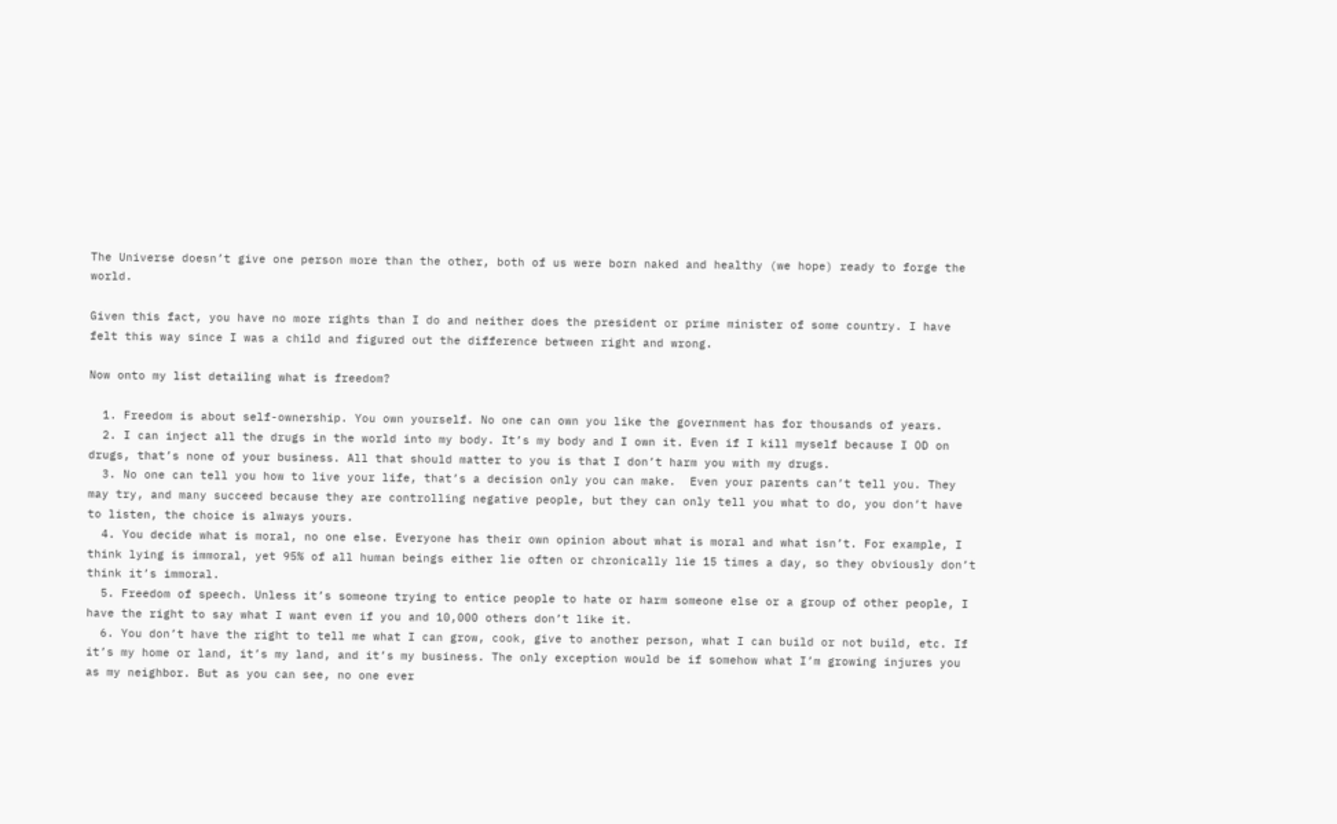The Universe doesn’t give one person more than the other, both of us were born naked and healthy (we hope) ready to forge the world.

Given this fact, you have no more rights than I do and neither does the president or prime minister of some country. I have felt this way since I was a child and figured out the difference between right and wrong.

Now onto my list detailing what is freedom?

  1. Freedom is about self-ownership. You own yourself. No one can own you like the government has for thousands of years.
  2. I can inject all the drugs in the world into my body. It’s my body and I own it. Even if I kill myself because I OD on drugs, that’s none of your business. All that should matter to you is that I don’t harm you with my drugs.
  3. No one can tell you how to live your life, that’s a decision only you can make.  Even your parents can’t tell you. They may try, and many succeed because they are controlling negative people, but they can only tell you what to do, you don’t have to listen, the choice is always yours.
  4. You decide what is moral, no one else. Everyone has their own opinion about what is moral and what isn’t. For example, I think lying is immoral, yet 95% of all human beings either lie often or chronically lie 15 times a day, so they obviously don’t think it’s immoral.
  5. Freedom of speech. Unless it’s someone trying to entice people to hate or harm someone else or a group of other people, I have the right to say what I want even if you and 10,000 others don’t like it.
  6. You don’t have the right to tell me what I can grow, cook, give to another person, what I can build or not build, etc. If it’s my home or land, it’s my land, and it’s my business. The only exception would be if somehow what I’m growing injures you as my neighbor. But as you can see, no one ever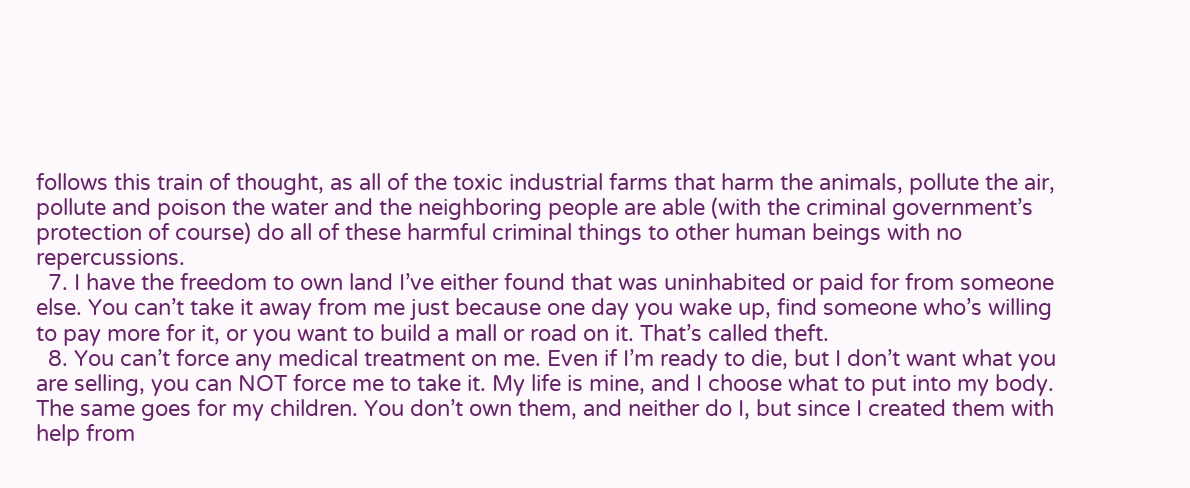follows this train of thought, as all of the toxic industrial farms that harm the animals, pollute the air, pollute and poison the water and the neighboring people are able (with the criminal government’s protection of course) do all of these harmful criminal things to other human beings with no repercussions.
  7. I have the freedom to own land I’ve either found that was uninhabited or paid for from someone else. You can’t take it away from me just because one day you wake up, find someone who’s willing to pay more for it, or you want to build a mall or road on it. That’s called theft.
  8. You can’t force any medical treatment on me. Even if I’m ready to die, but I don’t want what you are selling, you can NOT force me to take it. My life is mine, and I choose what to put into my body. The same goes for my children. You don’t own them, and neither do I, but since I created them with help from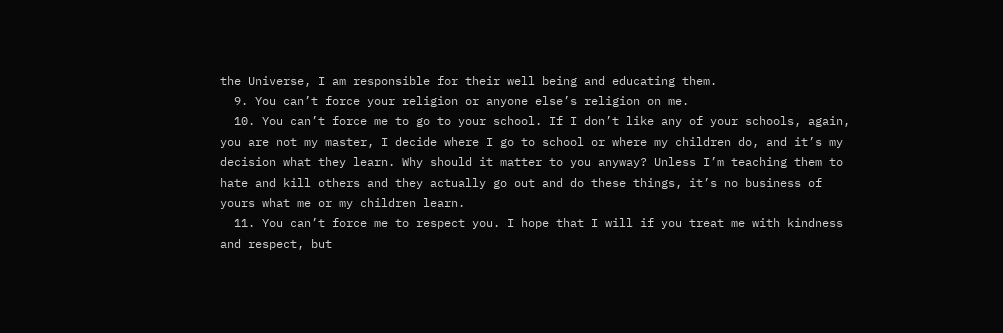the Universe, I am responsible for their well being and educating them.
  9. You can’t force your religion or anyone else’s religion on me.
  10. You can’t force me to go to your school. If I don’t like any of your schools, again, you are not my master, I decide where I go to school or where my children do, and it’s my decision what they learn. Why should it matter to you anyway? Unless I’m teaching them to hate and kill others and they actually go out and do these things, it’s no business of yours what me or my children learn.
  11. You can’t force me to respect you. I hope that I will if you treat me with kindness and respect, but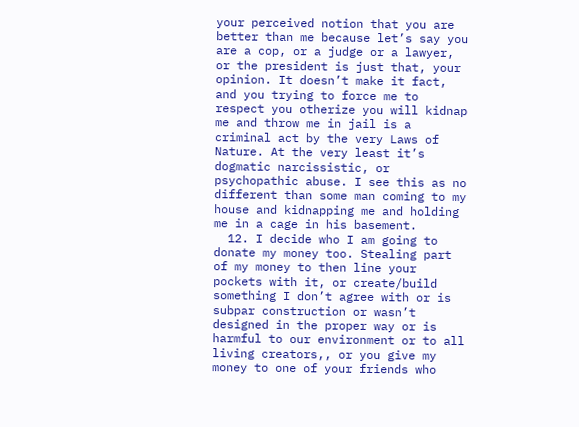your perceived notion that you are better than me because let’s say you are a cop, or a judge or a lawyer, or the president is just that, your opinion. It doesn’t make it fact, and you trying to force me to respect you otherize you will kidnap me and throw me in jail is a criminal act by the very Laws of Nature. At the very least it’s dogmatic narcissistic, or psychopathic abuse. I see this as no different than some man coming to my house and kidnapping me and holding me in a cage in his basement.
  12. I decide who I am going to donate my money too. Stealing part of my money to then line your pockets with it, or create/build something I don’t agree with or is subpar construction or wasn’t designed in the proper way or is harmful to our environment or to all living creators,, or you give my money to one of your friends who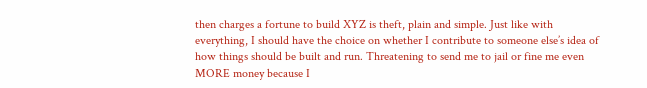then charges a fortune to build XYZ is theft, plain and simple. Just like with everything, I should have the choice on whether I contribute to someone else’s idea of how things should be built and run. Threatening to send me to jail or fine me even MORE money because I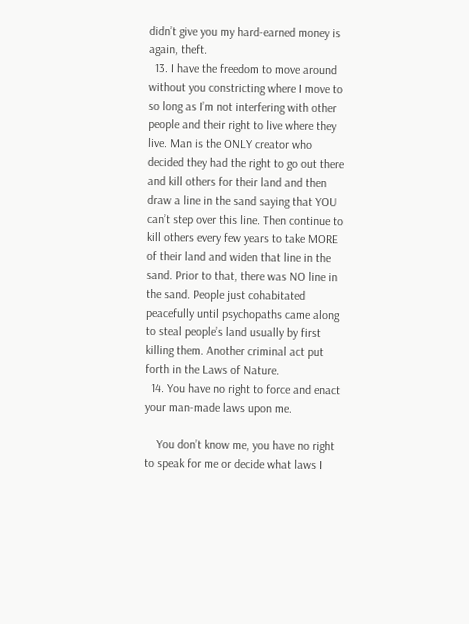didn’t give you my hard-earned money is again, theft.
  13. I have the freedom to move around without you constricting where I move to so long as I’m not interfering with other people and their right to live where they live. Man is the ONLY creator who decided they had the right to go out there and kill others for their land and then draw a line in the sand saying that YOU can’t step over this line. Then continue to kill others every few years to take MORE of their land and widen that line in the sand. Prior to that, there was NO line in the sand. People just cohabitated peacefully until psychopaths came along to steal people’s land usually by first killing them. Another criminal act put forth in the Laws of Nature.
  14. You have no right to force and enact your man-made laws upon me.

    You don’t know me, you have no right to speak for me or decide what laws I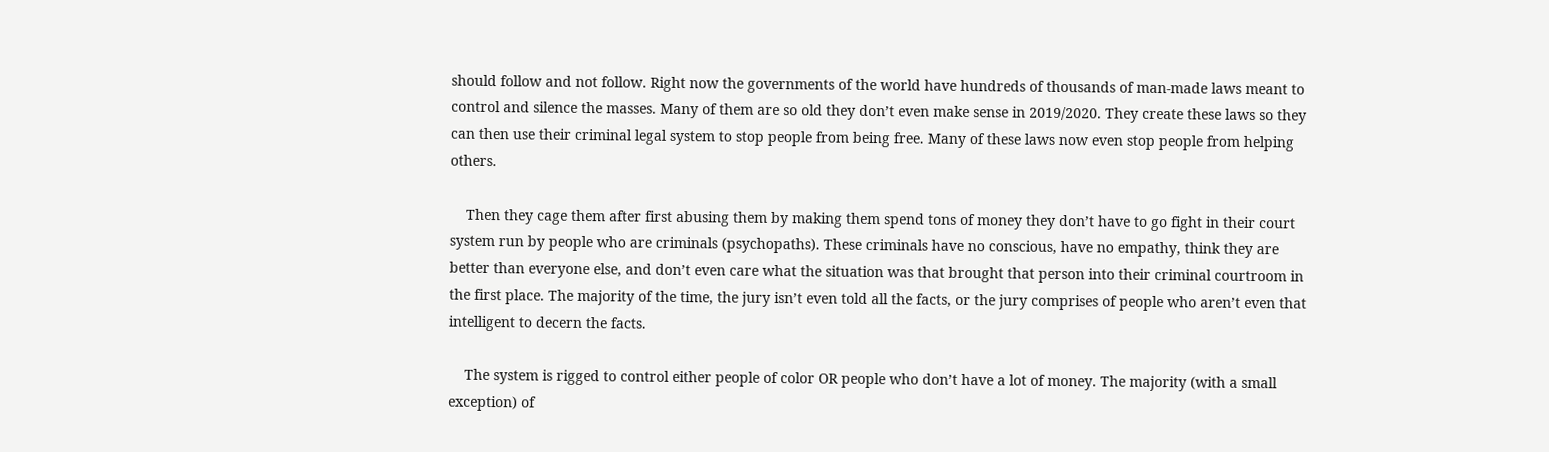should follow and not follow. Right now the governments of the world have hundreds of thousands of man-made laws meant to control and silence the masses. Many of them are so old they don’t even make sense in 2019/2020. They create these laws so they can then use their criminal legal system to stop people from being free. Many of these laws now even stop people from helping others.

    Then they cage them after first abusing them by making them spend tons of money they don’t have to go fight in their court system run by people who are criminals (psychopaths). These criminals have no conscious, have no empathy, think they are better than everyone else, and don’t even care what the situation was that brought that person into their criminal courtroom in the first place. The majority of the time, the jury isn’t even told all the facts, or the jury comprises of people who aren’t even that intelligent to decern the facts.

    The system is rigged to control either people of color OR people who don’t have a lot of money. The majority (with a small exception) of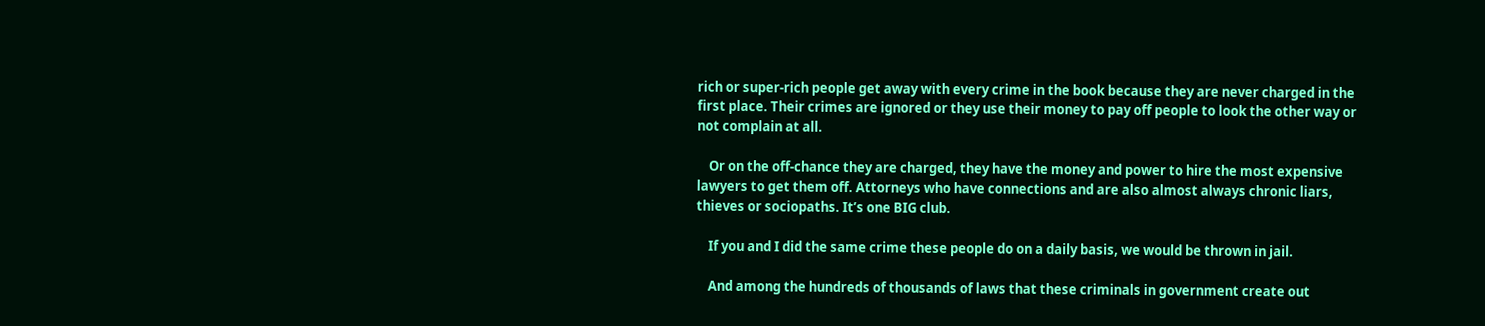rich or super-rich people get away with every crime in the book because they are never charged in the first place. Their crimes are ignored or they use their money to pay off people to look the other way or not complain at all.

    Or on the off-chance they are charged, they have the money and power to hire the most expensive lawyers to get them off. Attorneys who have connections and are also almost always chronic liars, thieves or sociopaths. It’s one BIG club.

    If you and I did the same crime these people do on a daily basis, we would be thrown in jail.

    And among the hundreds of thousands of laws that these criminals in government create out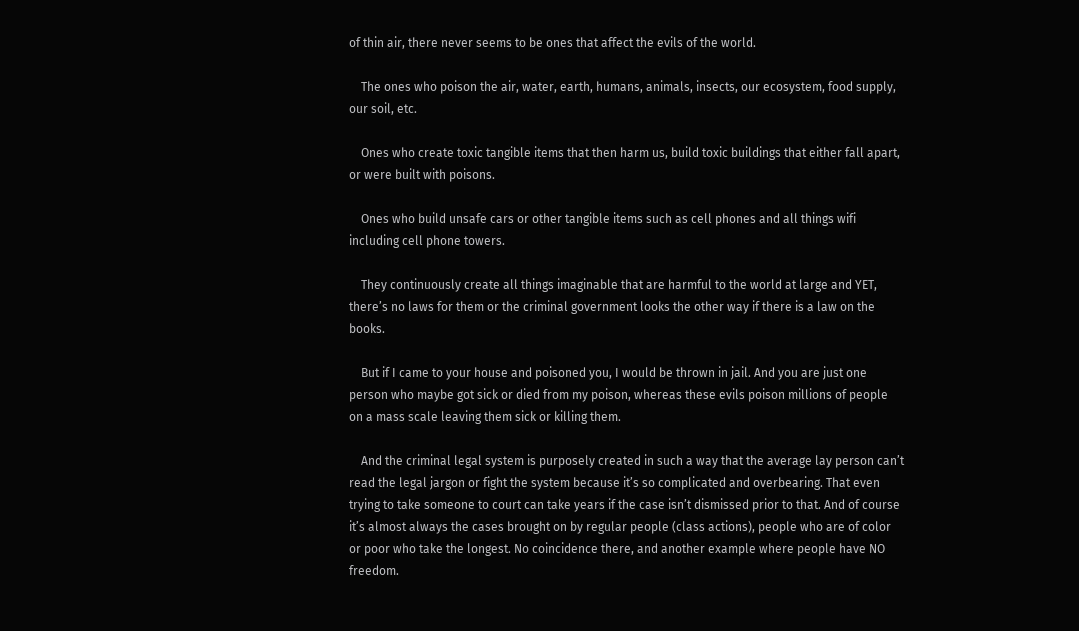of thin air, there never seems to be ones that affect the evils of the world.

    The ones who poison the air, water, earth, humans, animals, insects, our ecosystem, food supply, our soil, etc.

    Ones who create toxic tangible items that then harm us, build toxic buildings that either fall apart, or were built with poisons.

    Ones who build unsafe cars or other tangible items such as cell phones and all things wifi including cell phone towers.

    They continuously create all things imaginable that are harmful to the world at large and YET, there’s no laws for them or the criminal government looks the other way if there is a law on the books.

    But if I came to your house and poisoned you, I would be thrown in jail. And you are just one person who maybe got sick or died from my poison, whereas these evils poison millions of people on a mass scale leaving them sick or killing them.

    And the criminal legal system is purposely created in such a way that the average lay person can’t read the legal jargon or fight the system because it’s so complicated and overbearing. That even trying to take someone to court can take years if the case isn’t dismissed prior to that. And of course it’s almost always the cases brought on by regular people (class actions), people who are of color or poor who take the longest. No coincidence there, and another example where people have NO freedom.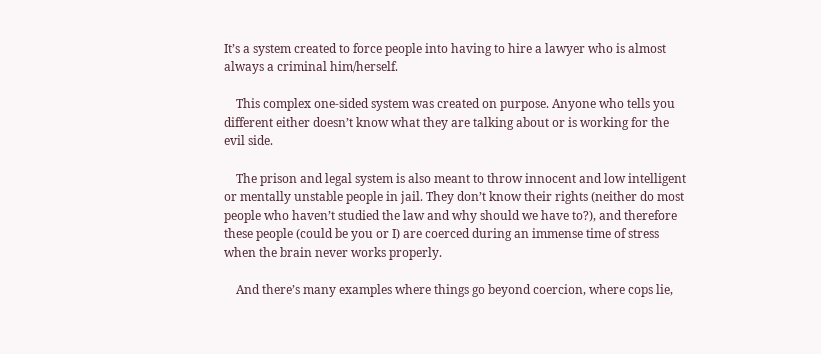It’s a system created to force people into having to hire a lawyer who is almost always a criminal him/herself.

    This complex one-sided system was created on purpose. Anyone who tells you different either doesn’t know what they are talking about or is working for the evil side.

    The prison and legal system is also meant to throw innocent and low intelligent or mentally unstable people in jail. They don’t know their rights (neither do most people who haven’t studied the law and why should we have to?), and therefore these people (could be you or I) are coerced during an immense time of stress when the brain never works properly.

    And there’s many examples where things go beyond coercion, where cops lie,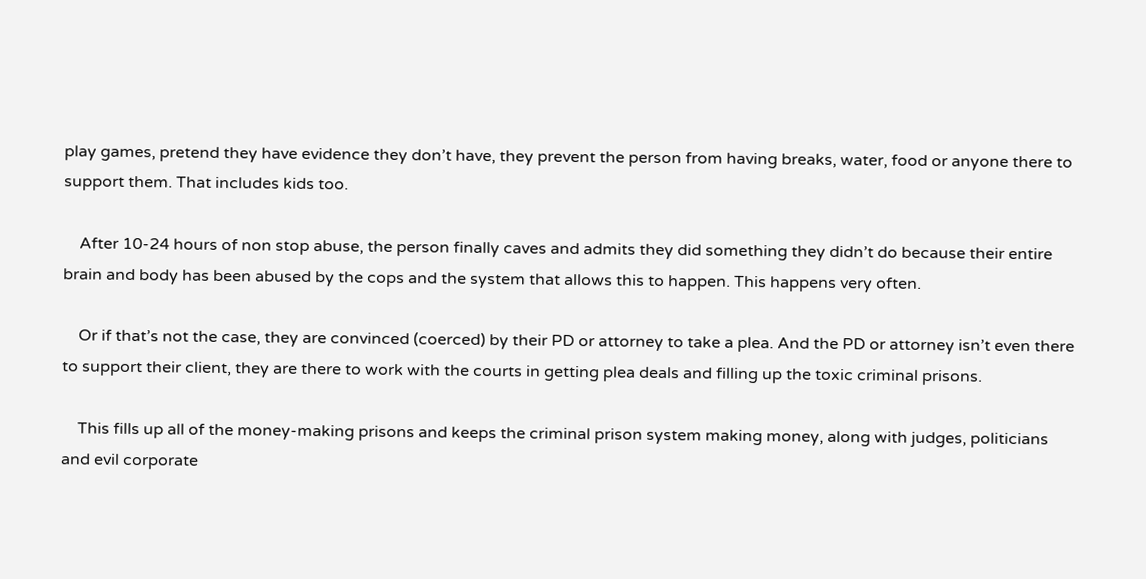play games, pretend they have evidence they don’t have, they prevent the person from having breaks, water, food or anyone there to support them. That includes kids too.

    After 10-24 hours of non stop abuse, the person finally caves and admits they did something they didn’t do because their entire brain and body has been abused by the cops and the system that allows this to happen. This happens very often.

    Or if that’s not the case, they are convinced (coerced) by their PD or attorney to take a plea. And the PD or attorney isn’t even there to support their client, they are there to work with the courts in getting plea deals and filling up the toxic criminal prisons.

    This fills up all of the money-making prisons and keeps the criminal prison system making money, along with judges, politicians and evil corporate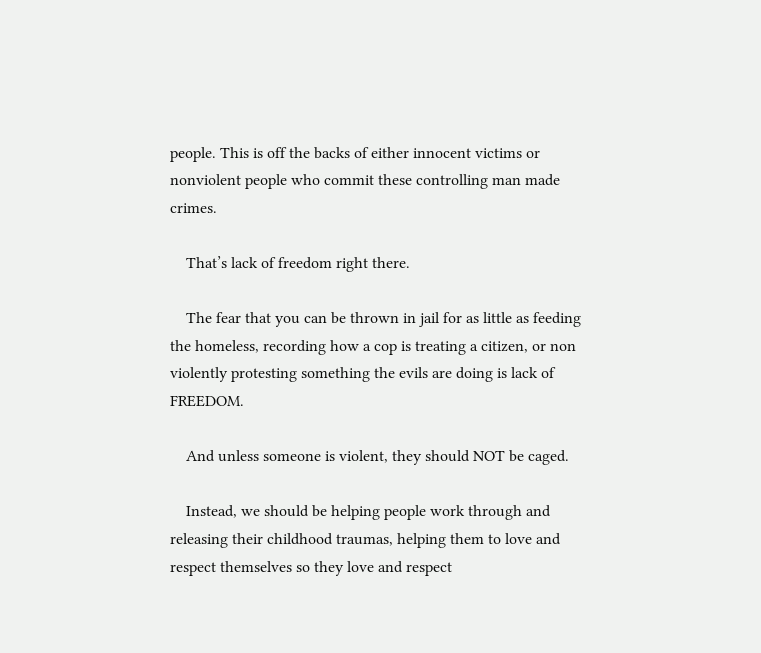people. This is off the backs of either innocent victims or nonviolent people who commit these controlling man made crimes.

    That’s lack of freedom right there.

    The fear that you can be thrown in jail for as little as feeding the homeless, recording how a cop is treating a citizen, or non violently protesting something the evils are doing is lack of FREEDOM.

    And unless someone is violent, they should NOT be caged.

    Instead, we should be helping people work through and releasing their childhood traumas, helping them to love and respect themselves so they love and respect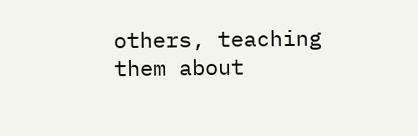others, teaching them about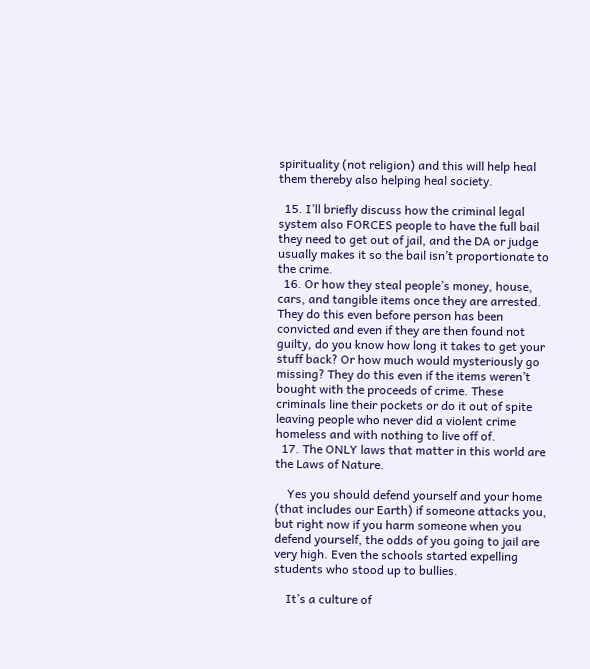spirituality (not religion) and this will help heal them thereby also helping heal society.

  15. I’ll briefly discuss how the criminal legal system also FORCES people to have the full bail they need to get out of jail, and the DA or judge usually makes it so the bail isn’t proportionate to the crime.
  16. Or how they steal people’s money, house, cars, and tangible items once they are arrested. They do this even before person has been convicted and even if they are then found not guilty, do you know how long it takes to get your stuff back? Or how much would mysteriously go missing? They do this even if the items weren’t bought with the proceeds of crime. These criminals line their pockets or do it out of spite leaving people who never did a violent crime homeless and with nothing to live off of.
  17. The ONLY laws that matter in this world are the Laws of Nature.

    Yes you should defend yourself and your home (that includes our Earth) if someone attacks you, but right now if you harm someone when you defend yourself, the odds of you going to jail are very high. Even the schools started expelling students who stood up to bullies.

    It’s a culture of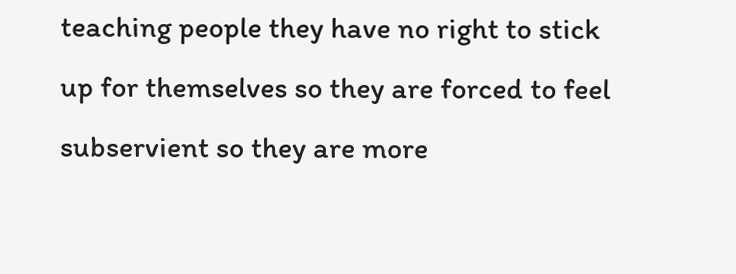teaching people they have no right to stick up for themselves so they are forced to feel subservient so they are more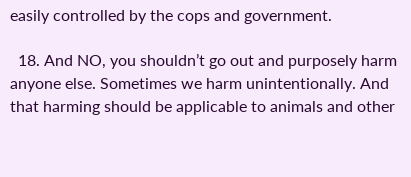easily controlled by the cops and government.

  18. And NO, you shouldn’t go out and purposely harm anyone else. Sometimes we harm unintentionally. And that harming should be applicable to animals and other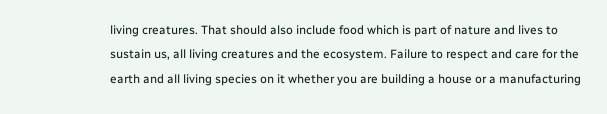living creatures. That should also include food which is part of nature and lives to sustain us, all living creatures and the ecosystem. Failure to respect and care for the earth and all living species on it whether you are building a house or a manufacturing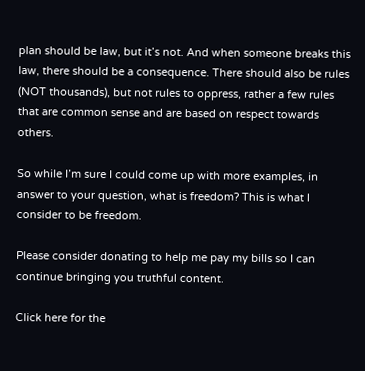plan should be law, but it’s not. And when someone breaks this law, there should be a consequence. There should also be rules (NOT thousands), but not rules to oppress, rather a few rules that are common sense and are based on respect towards others.

So while I’m sure I could come up with more examples, in answer to your question, what is freedom? This is what I consider to be freedom.

Please consider donating to help me pay my bills so I can continue bringing you truthful content.

Click here for the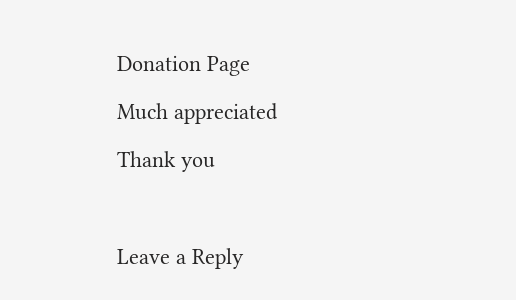Donation Page

Much appreciated

Thank you



Leave a Reply